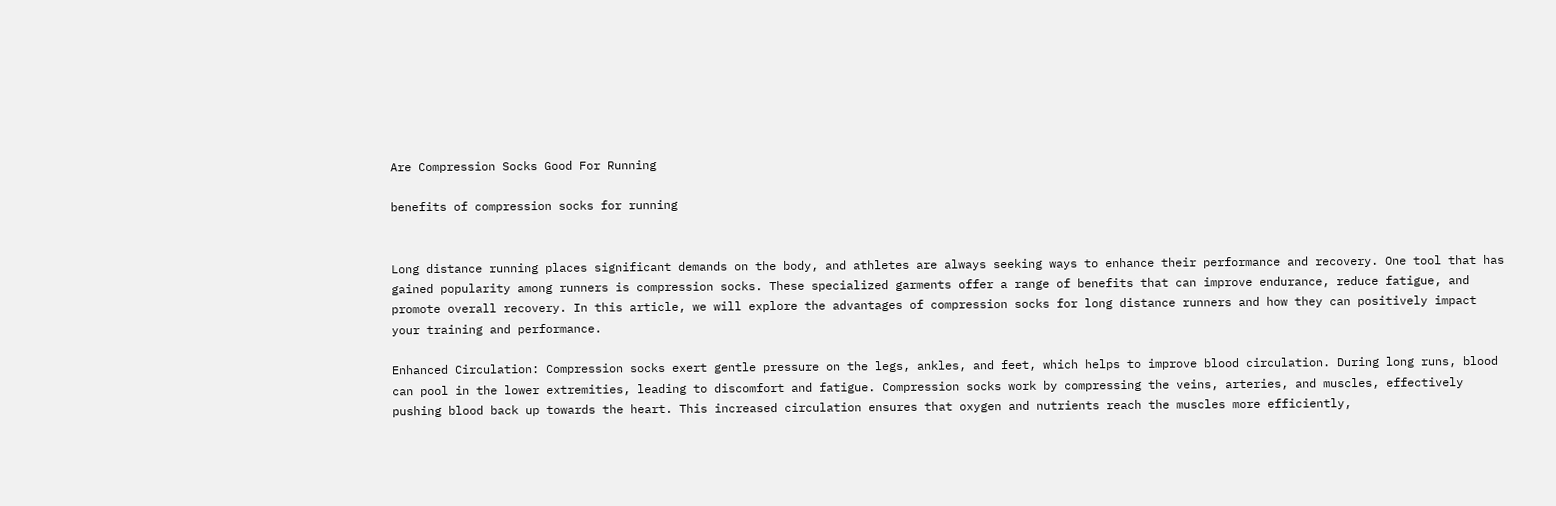Are Compression Socks Good For Running

benefits of compression socks for running


Long distance running places significant demands on the body, and athletes are always seeking ways to enhance their performance and recovery. One tool that has gained popularity among runners is compression socks. These specialized garments offer a range of benefits that can improve endurance, reduce fatigue, and promote overall recovery. In this article, we will explore the advantages of compression socks for long distance runners and how they can positively impact your training and performance.

Enhanced Circulation: Compression socks exert gentle pressure on the legs, ankles, and feet, which helps to improve blood circulation. During long runs, blood can pool in the lower extremities, leading to discomfort and fatigue. Compression socks work by compressing the veins, arteries, and muscles, effectively pushing blood back up towards the heart. This increased circulation ensures that oxygen and nutrients reach the muscles more efficiently,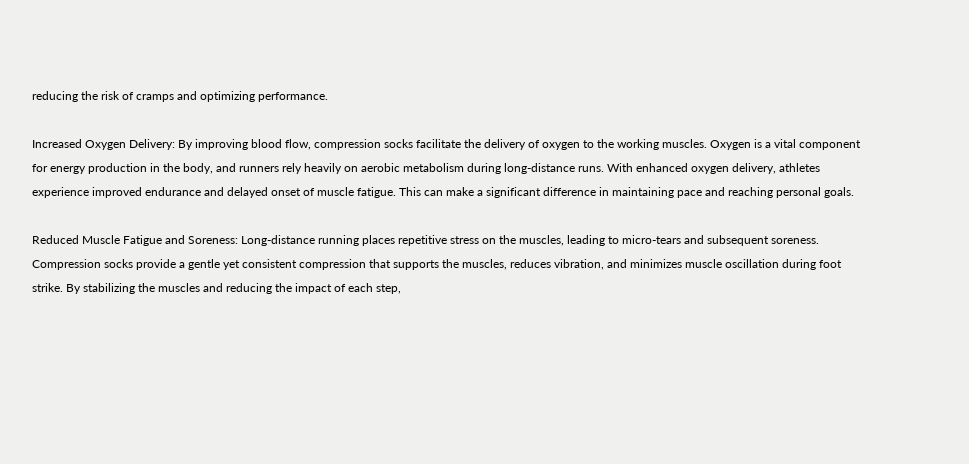reducing the risk of cramps and optimizing performance.

Increased Oxygen Delivery: By improving blood flow, compression socks facilitate the delivery of oxygen to the working muscles. Oxygen is a vital component for energy production in the body, and runners rely heavily on aerobic metabolism during long-distance runs. With enhanced oxygen delivery, athletes experience improved endurance and delayed onset of muscle fatigue. This can make a significant difference in maintaining pace and reaching personal goals.

Reduced Muscle Fatigue and Soreness: Long-distance running places repetitive stress on the muscles, leading to micro-tears and subsequent soreness. Compression socks provide a gentle yet consistent compression that supports the muscles, reduces vibration, and minimizes muscle oscillation during foot strike. By stabilizing the muscles and reducing the impact of each step,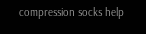compression socks help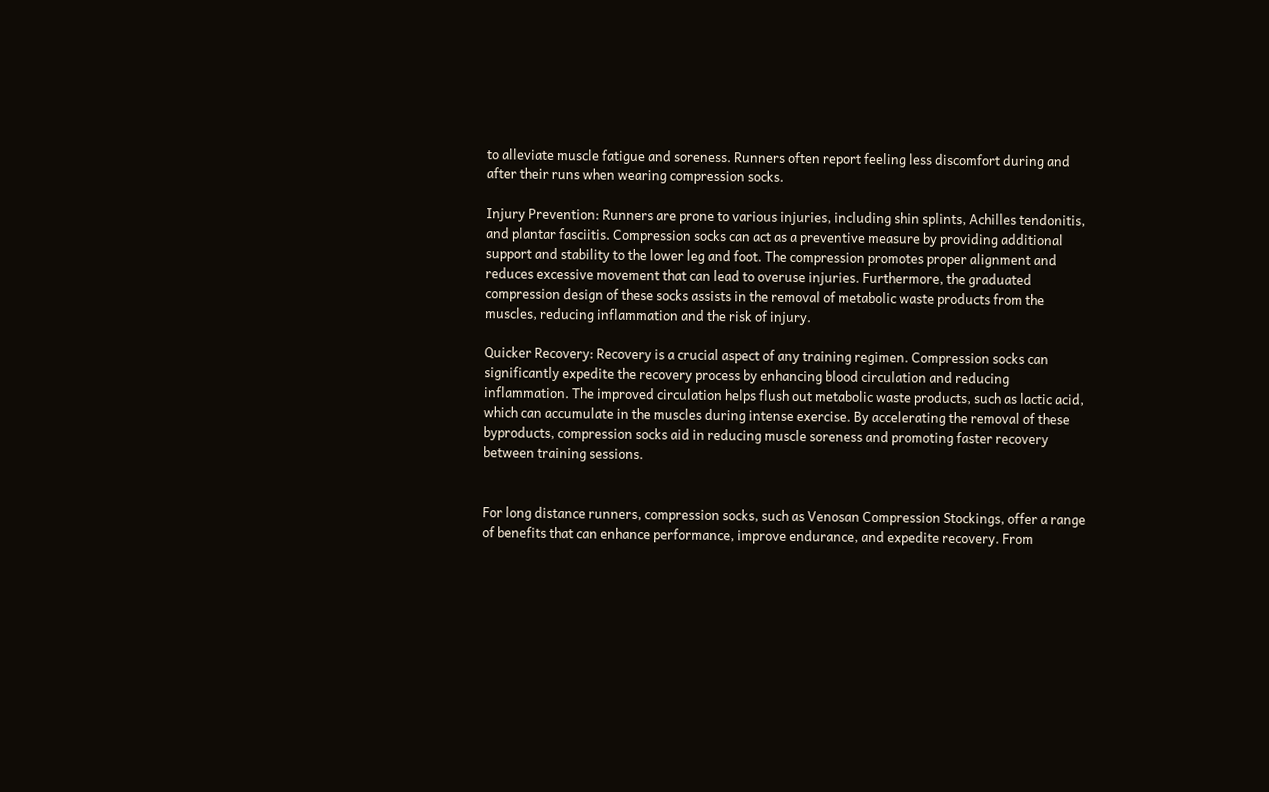to alleviate muscle fatigue and soreness. Runners often report feeling less discomfort during and after their runs when wearing compression socks.

Injury Prevention: Runners are prone to various injuries, including shin splints, Achilles tendonitis, and plantar fasciitis. Compression socks can act as a preventive measure by providing additional support and stability to the lower leg and foot. The compression promotes proper alignment and reduces excessive movement that can lead to overuse injuries. Furthermore, the graduated compression design of these socks assists in the removal of metabolic waste products from the muscles, reducing inflammation and the risk of injury.

Quicker Recovery: Recovery is a crucial aspect of any training regimen. Compression socks can significantly expedite the recovery process by enhancing blood circulation and reducing inflammation. The improved circulation helps flush out metabolic waste products, such as lactic acid, which can accumulate in the muscles during intense exercise. By accelerating the removal of these byproducts, compression socks aid in reducing muscle soreness and promoting faster recovery between training sessions.


For long distance runners, compression socks, such as Venosan Compression Stockings, offer a range of benefits that can enhance performance, improve endurance, and expedite recovery. From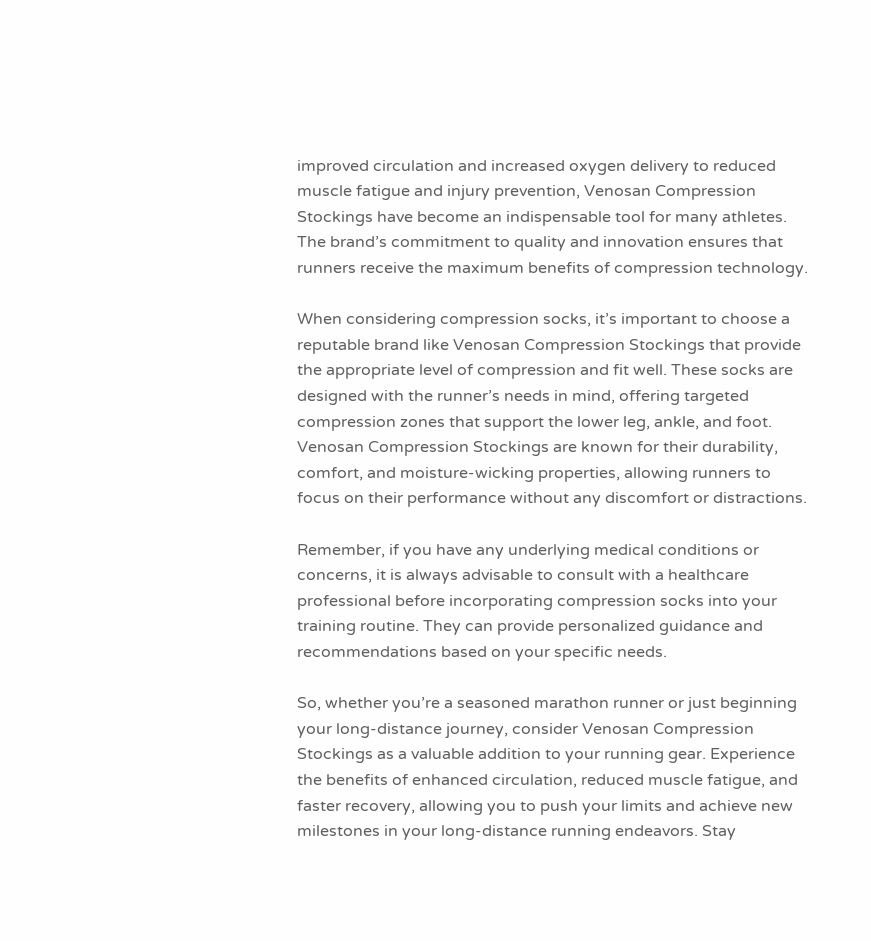improved circulation and increased oxygen delivery to reduced muscle fatigue and injury prevention, Venosan Compression Stockings have become an indispensable tool for many athletes. The brand’s commitment to quality and innovation ensures that runners receive the maximum benefits of compression technology.

When considering compression socks, it’s important to choose a reputable brand like Venosan Compression Stockings that provide the appropriate level of compression and fit well. These socks are designed with the runner’s needs in mind, offering targeted compression zones that support the lower leg, ankle, and foot. Venosan Compression Stockings are known for their durability, comfort, and moisture-wicking properties, allowing runners to focus on their performance without any discomfort or distractions.

Remember, if you have any underlying medical conditions or concerns, it is always advisable to consult with a healthcare professional before incorporating compression socks into your training routine. They can provide personalized guidance and recommendations based on your specific needs.

So, whether you’re a seasoned marathon runner or just beginning your long-distance journey, consider Venosan Compression Stockings as a valuable addition to your running gear. Experience the benefits of enhanced circulation, reduced muscle fatigue, and faster recovery, allowing you to push your limits and achieve new milestones in your long-distance running endeavors. Stay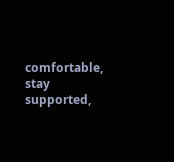comfortable, stay supported,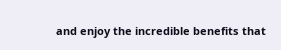and enjoy the incredible benefits that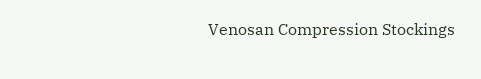Venosan Compression Stockings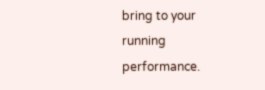bring to your running performance.